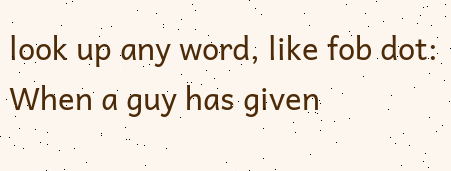look up any word, like fob dot:
When a guy has given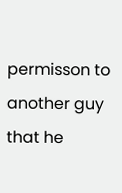permisson to another guy that he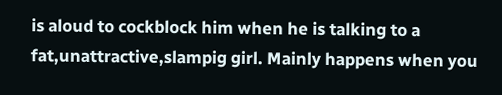is aloud to cockblock him when he is talking to a fat,unattractive,slampig girl. Mainly happens when you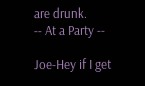are drunk.
-- At a Party --

Joe-Hey if I get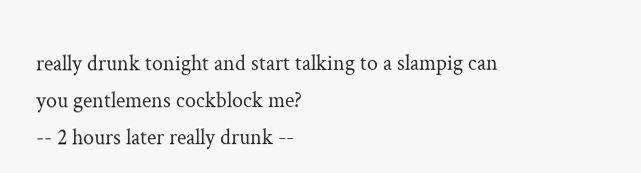really drunk tonight and start talking to a slampig can you gentlemens cockblock me?
-- 2 hours later really drunk --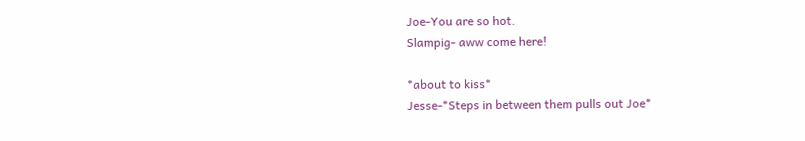Joe-You are so hot.
Slampig- aww come here!

*about to kiss*
Jesse-*Steps in between them pulls out Joe*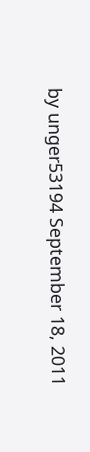by unger53194 September 18, 2011